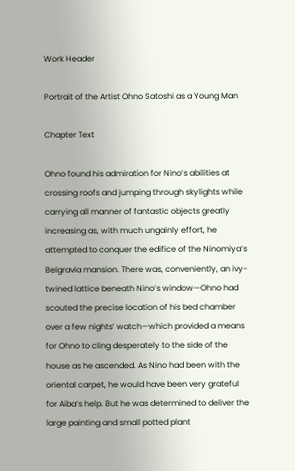Work Header

Portrait of the Artist Ohno Satoshi as a Young Man

Chapter Text

Ohno found his admiration for Nino’s abilities at crossing roofs and jumping through skylights while carrying all manner of fantastic objects greatly increasing as, with much ungainly effort, he attempted to conquer the edifice of the Ninomiya’s Belgravia mansion. There was, conveniently, an ivy-twined lattice beneath Nino’s window—Ohno had scouted the precise location of his bed chamber over a few nights’ watch—which provided a means for Ohno to cling desperately to the side of the house as he ascended. As Nino had been with the oriental carpet, he would have been very grateful for Aiba’s help. But he was determined to deliver the large painting and small potted plant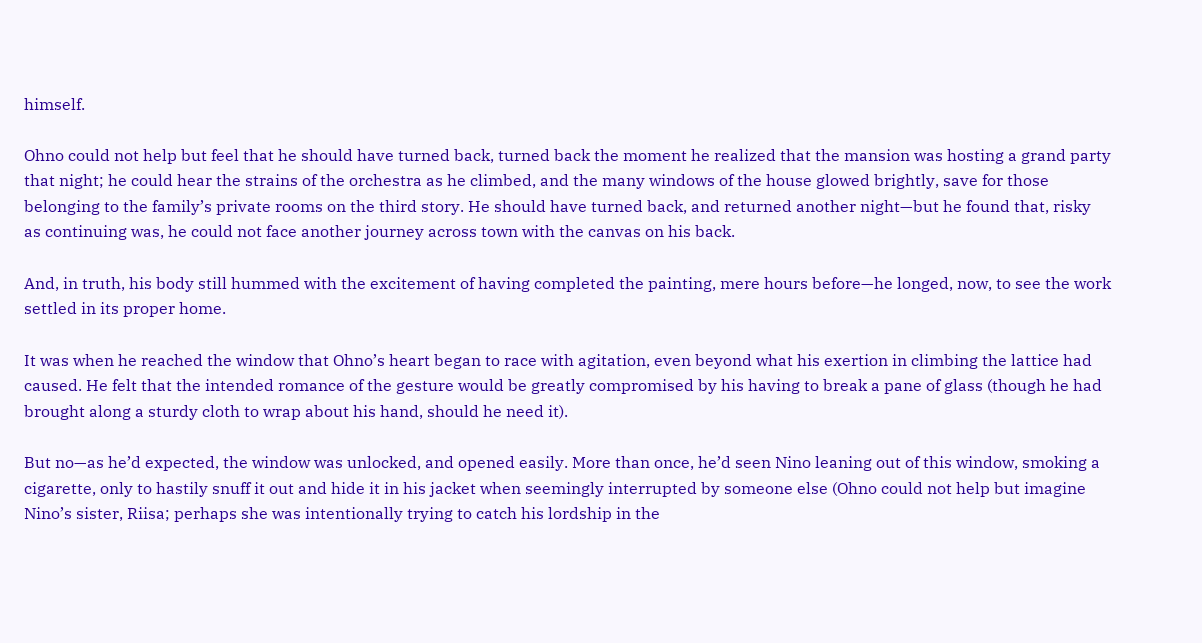himself.

Ohno could not help but feel that he should have turned back, turned back the moment he realized that the mansion was hosting a grand party that night; he could hear the strains of the orchestra as he climbed, and the many windows of the house glowed brightly, save for those belonging to the family’s private rooms on the third story. He should have turned back, and returned another night—but he found that, risky as continuing was, he could not face another journey across town with the canvas on his back.

And, in truth, his body still hummed with the excitement of having completed the painting, mere hours before—he longed, now, to see the work settled in its proper home.

It was when he reached the window that Ohno’s heart began to race with agitation, even beyond what his exertion in climbing the lattice had caused. He felt that the intended romance of the gesture would be greatly compromised by his having to break a pane of glass (though he had brought along a sturdy cloth to wrap about his hand, should he need it).

But no—as he’d expected, the window was unlocked, and opened easily. More than once, he’d seen Nino leaning out of this window, smoking a cigarette, only to hastily snuff it out and hide it in his jacket when seemingly interrupted by someone else (Ohno could not help but imagine Nino’s sister, Riisa; perhaps she was intentionally trying to catch his lordship in the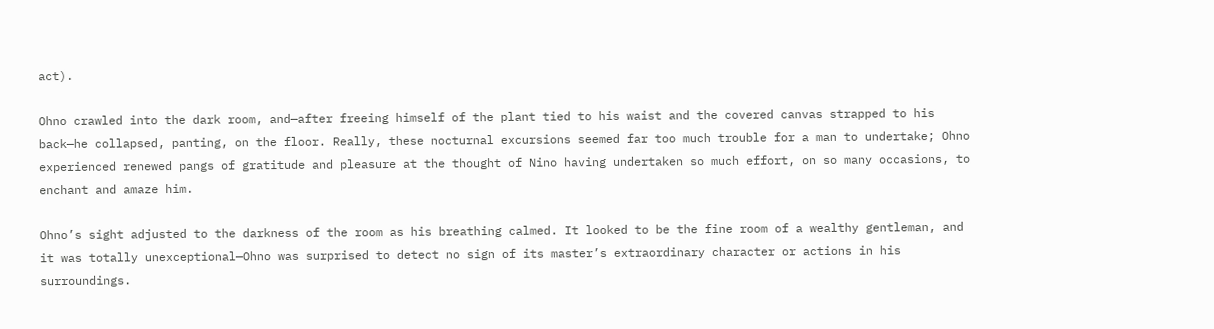act).

Ohno crawled into the dark room, and—after freeing himself of the plant tied to his waist and the covered canvas strapped to his back—he collapsed, panting, on the floor. Really, these nocturnal excursions seemed far too much trouble for a man to undertake; Ohno experienced renewed pangs of gratitude and pleasure at the thought of Nino having undertaken so much effort, on so many occasions, to enchant and amaze him.

Ohno’s sight adjusted to the darkness of the room as his breathing calmed. It looked to be the fine room of a wealthy gentleman, and it was totally unexceptional—Ohno was surprised to detect no sign of its master’s extraordinary character or actions in his surroundings.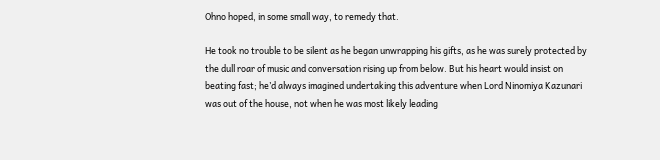Ohno hoped, in some small way, to remedy that.

He took no trouble to be silent as he began unwrapping his gifts, as he was surely protected by the dull roar of music and conversation rising up from below. But his heart would insist on beating fast; he’d always imagined undertaking this adventure when Lord Ninomiya Kazunari was out of the house, not when he was most likely leading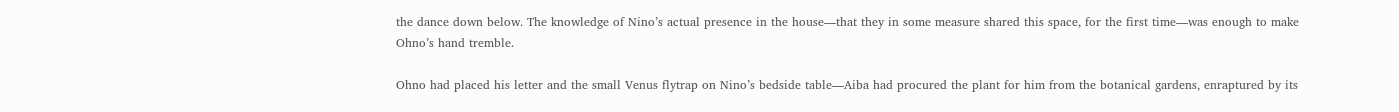the dance down below. The knowledge of Nino’s actual presence in the house—that they in some measure shared this space, for the first time—was enough to make Ohno’s hand tremble.

Ohno had placed his letter and the small Venus flytrap on Nino’s bedside table—Aiba had procured the plant for him from the botanical gardens, enraptured by its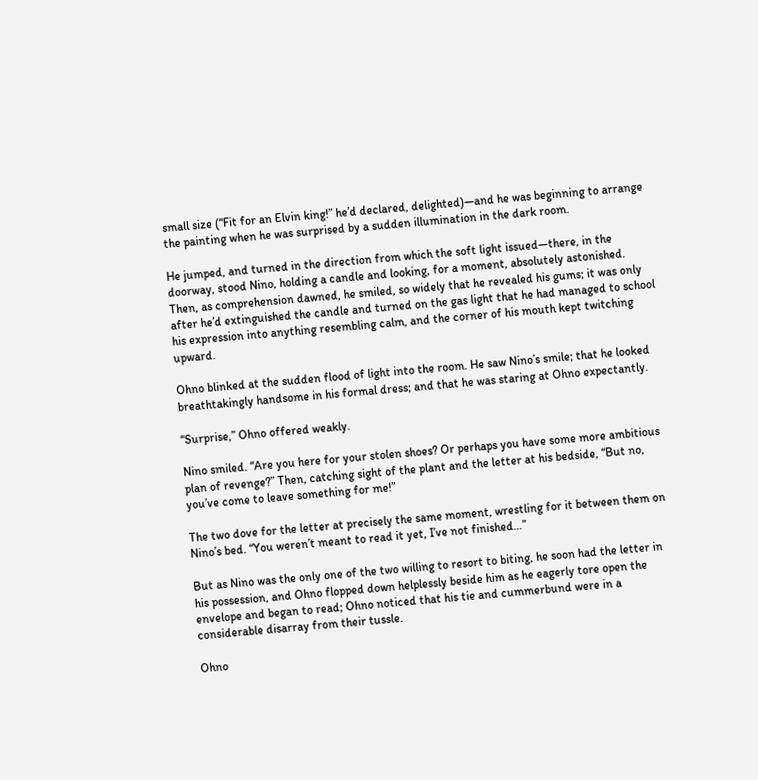small size (“Fit for an Elvin king!” he’d declared, delighted)—and he was beginning to arrange the painting when he was surprised by a sudden illumination in the dark room.

He jumped, and turned in the direction from which the soft light issued—there, in the doorway, stood Nino, holding a candle and looking, for a moment, absolutely astonished. Then, as comprehension dawned, he smiled, so widely that he revealed his gums; it was only after he’d extinguished the candle and turned on the gas light that he had managed to school his expression into anything resembling calm, and the corner of his mouth kept twitching upward.

Ohno blinked at the sudden flood of light into the room. He saw Nino’s smile; that he looked breathtakingly handsome in his formal dress; and that he was staring at Ohno expectantly.

“Surprise,” Ohno offered weakly.

Nino smiled. “Are you here for your stolen shoes? Or perhaps you have some more ambitious plan of revenge?” Then, catching sight of the plant and the letter at his bedside, “But no, you’ve come to leave something for me!”

The two dove for the letter at precisely the same moment, wrestling for it between them on Nino’s bed. “You weren’t meant to read it yet, I’ve not finished…”

But as Nino was the only one of the two willing to resort to biting, he soon had the letter in his possession, and Ohno flopped down helplessly beside him as he eagerly tore open the envelope and began to read; Ohno noticed that his tie and cummerbund were in a considerable disarray from their tussle.

Ohno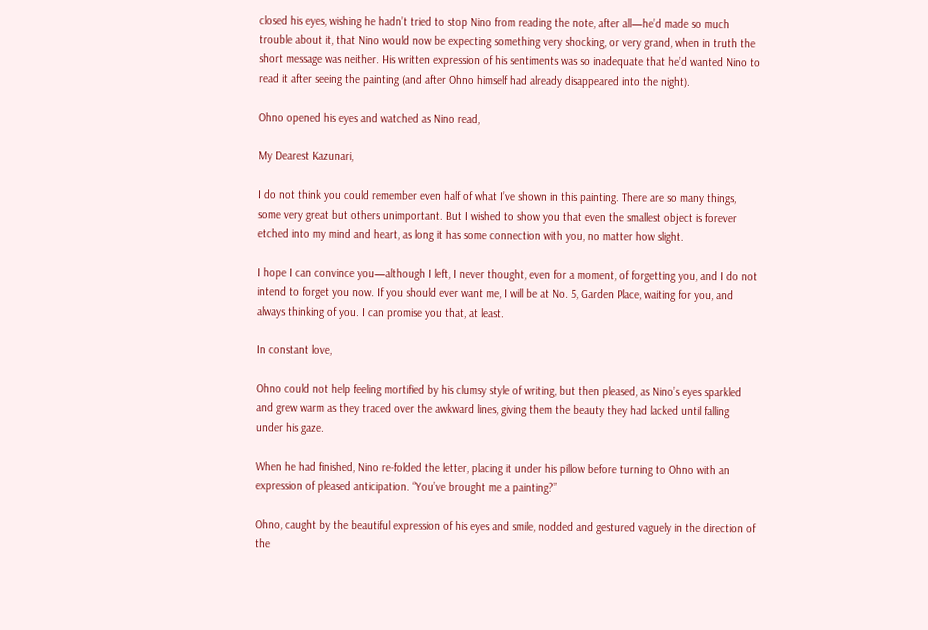closed his eyes, wishing he hadn’t tried to stop Nino from reading the note, after all—he’d made so much trouble about it, that Nino would now be expecting something very shocking, or very grand, when in truth the short message was neither. His written expression of his sentiments was so inadequate that he’d wanted Nino to read it after seeing the painting (and after Ohno himself had already disappeared into the night).

Ohno opened his eyes and watched as Nino read,

My Dearest Kazunari,

I do not think you could remember even half of what I’ve shown in this painting. There are so many things, some very great but others unimportant. But I wished to show you that even the smallest object is forever etched into my mind and heart, as long it has some connection with you, no matter how slight.

I hope I can convince you—although I left, I never thought, even for a moment, of forgetting you, and I do not intend to forget you now. If you should ever want me, I will be at No. 5, Garden Place, waiting for you, and always thinking of you. I can promise you that, at least.

In constant love,

Ohno could not help feeling mortified by his clumsy style of writing, but then pleased, as Nino’s eyes sparkled and grew warm as they traced over the awkward lines, giving them the beauty they had lacked until falling under his gaze.

When he had finished, Nino re-folded the letter, placing it under his pillow before turning to Ohno with an expression of pleased anticipation. “You’ve brought me a painting?”

Ohno, caught by the beautiful expression of his eyes and smile, nodded and gestured vaguely in the direction of the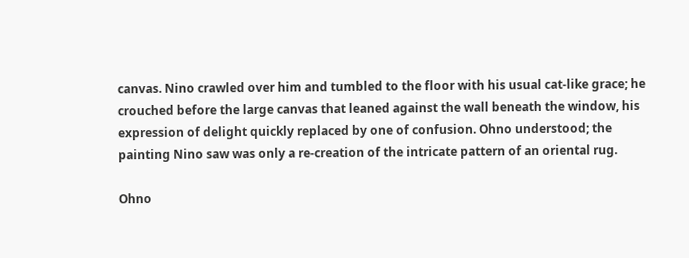canvas. Nino crawled over him and tumbled to the floor with his usual cat-like grace; he crouched before the large canvas that leaned against the wall beneath the window, his expression of delight quickly replaced by one of confusion. Ohno understood; the painting Nino saw was only a re-creation of the intricate pattern of an oriental rug.

Ohno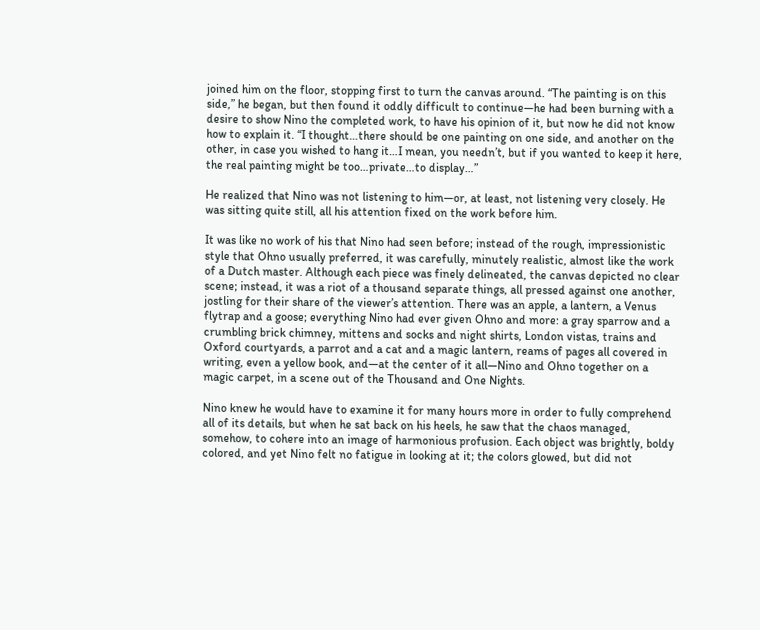joined him on the floor, stopping first to turn the canvas around. “The painting is on this side,” he began, but then found it oddly difficult to continue—he had been burning with a desire to show Nino the completed work, to have his opinion of it, but now he did not know how to explain it. “I thought…there should be one painting on one side, and another on the other, in case you wished to hang it…I mean, you needn’t, but if you wanted to keep it here, the real painting might be too…private…to display…”

He realized that Nino was not listening to him—or, at least, not listening very closely. He was sitting quite still, all his attention fixed on the work before him.

It was like no work of his that Nino had seen before; instead of the rough, impressionistic style that Ohno usually preferred, it was carefully, minutely realistic, almost like the work of a Dutch master. Although each piece was finely delineated, the canvas depicted no clear scene; instead, it was a riot of a thousand separate things, all pressed against one another, jostling for their share of the viewer’s attention. There was an apple, a lantern, a Venus flytrap and a goose; everything Nino had ever given Ohno and more: a gray sparrow and a crumbling brick chimney, mittens and socks and night shirts, London vistas, trains and Oxford courtyards, a parrot and a cat and a magic lantern, reams of pages all covered in writing, even a yellow book, and—at the center of it all—Nino and Ohno together on a magic carpet, in a scene out of the Thousand and One Nights.

Nino knew he would have to examine it for many hours more in order to fully comprehend all of its details, but when he sat back on his heels, he saw that the chaos managed, somehow, to cohere into an image of harmonious profusion. Each object was brightly, boldy colored, and yet Nino felt no fatigue in looking at it; the colors glowed, but did not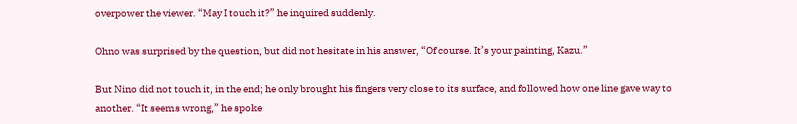overpower the viewer. “May I touch it?” he inquired suddenly.

Ohno was surprised by the question, but did not hesitate in his answer, “Of course. It’s your painting, Kazu.”

But Nino did not touch it, in the end; he only brought his fingers very close to its surface, and followed how one line gave way to another. “It seems wrong,” he spoke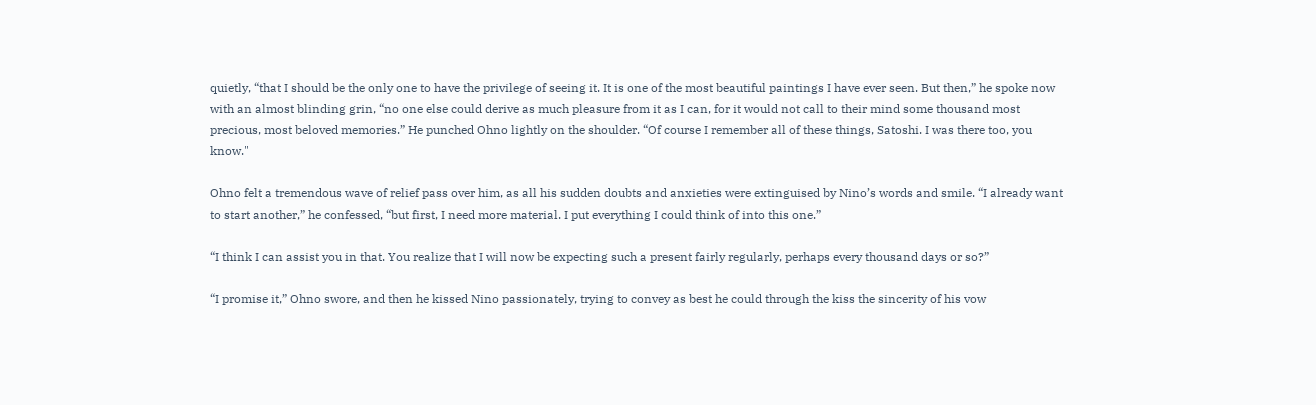quietly, “that I should be the only one to have the privilege of seeing it. It is one of the most beautiful paintings I have ever seen. But then,” he spoke now with an almost blinding grin, “no one else could derive as much pleasure from it as I can, for it would not call to their mind some thousand most precious, most beloved memories.” He punched Ohno lightly on the shoulder. “Of course I remember all of these things, Satoshi. I was there too, you know."

Ohno felt a tremendous wave of relief pass over him, as all his sudden doubts and anxieties were extinguised by Nino’s words and smile. “I already want to start another,” he confessed, “but first, I need more material. I put everything I could think of into this one.”

“I think I can assist you in that. You realize that I will now be expecting such a present fairly regularly, perhaps every thousand days or so?”

“I promise it,” Ohno swore, and then he kissed Nino passionately, trying to convey as best he could through the kiss the sincerity of his vow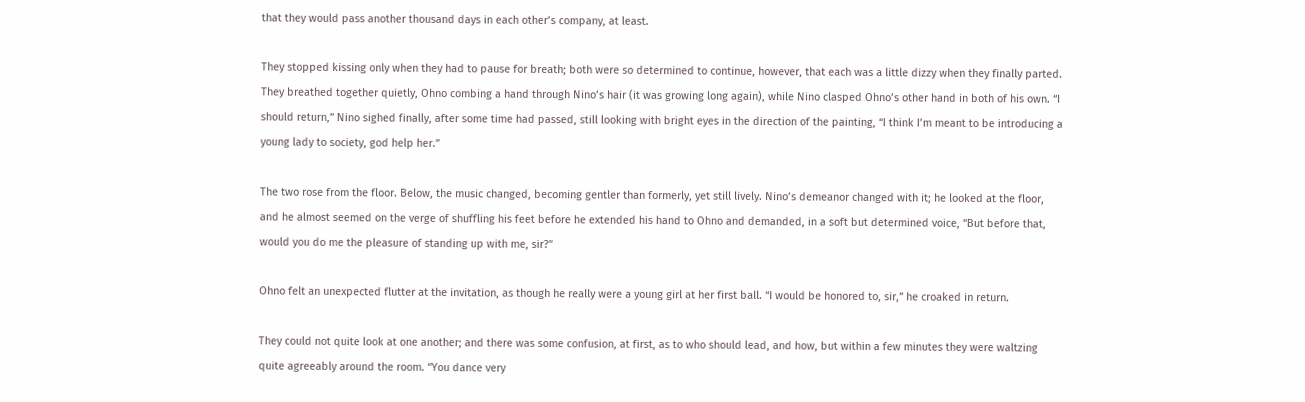that they would pass another thousand days in each other’s company, at least.

They stopped kissing only when they had to pause for breath; both were so determined to continue, however, that each was a little dizzy when they finally parted. They breathed together quietly, Ohno combing a hand through Nino’s hair (it was growing long again), while Nino clasped Ohno’s other hand in both of his own. “I should return,” Nino sighed finally, after some time had passed, still looking with bright eyes in the direction of the painting, “I think I’m meant to be introducing a young lady to society, god help her.”

The two rose from the floor. Below, the music changed, becoming gentler than formerly, yet still lively. Nino’s demeanor changed with it; he looked at the floor, and he almost seemed on the verge of shuffling his feet before he extended his hand to Ohno and demanded, in a soft but determined voice, “But before that, would you do me the pleasure of standing up with me, sir?”

Ohno felt an unexpected flutter at the invitation, as though he really were a young girl at her first ball. “I would be honored to, sir,” he croaked in return.

They could not quite look at one another; and there was some confusion, at first, as to who should lead, and how, but within a few minutes they were waltzing quite agreeably around the room. “You dance very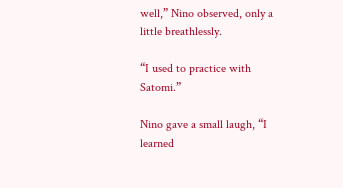well,” Nino observed, only a little breathlessly.

“I used to practice with Satomi.”

Nino gave a small laugh, “I learned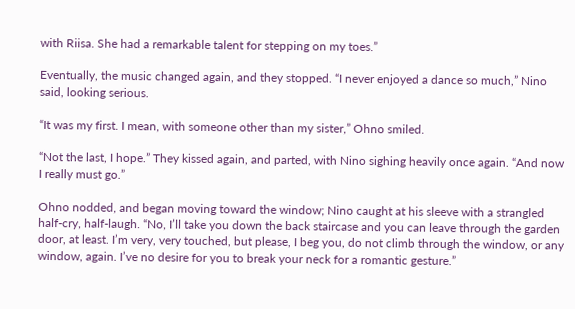with Riisa. She had a remarkable talent for stepping on my toes.”

Eventually, the music changed again, and they stopped. “I never enjoyed a dance so much,” Nino said, looking serious.

“It was my first. I mean, with someone other than my sister,” Ohno smiled.

“Not the last, I hope.” They kissed again, and parted, with Nino sighing heavily once again. “And now I really must go.”

Ohno nodded, and began moving toward the window; Nino caught at his sleeve with a strangled half-cry, half-laugh. “No, I’ll take you down the back staircase and you can leave through the garden door, at least. I’m very, very touched, but please, I beg you, do not climb through the window, or any window, again. I’ve no desire for you to break your neck for a romantic gesture.”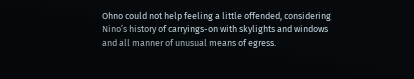Ohno could not help feeling a little offended, considering Nino’s history of carryings-on with skylights and windows and all manner of unusual means of egress.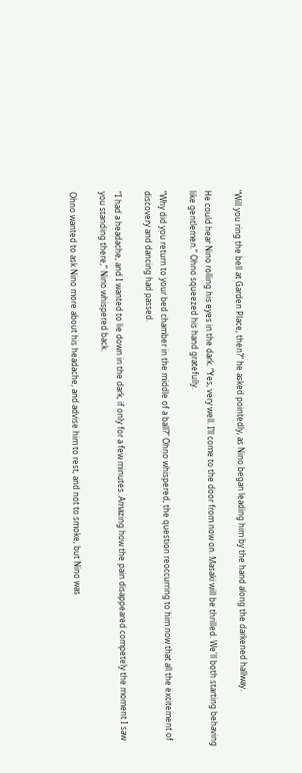“Will you ring the bell at Garden Place, then?” he asked pointedly, as Nino began leading him by the hand along the darkened hallway.

He could hear Nino rolling his eyes in the dark. “Yes, very well. I’ll come to the door from now on. Masaki will be thrilled. We'll both starting behaving like gentlemen.” Ohno squeezed his hand gratefully.

“Why did you return to your bed chamber in the middle of a ball?” Ohno whispered, the question reoccurring to him now that all the excitement of discovery and dancing had passed.

“I had a headache, and I wanted to lie down in the dark, if only for a few minutes. Amazing how the pain disappeared competely the moment I saw you standing there,” Nino whispered back.

Ohno wanted to ask Nino more about his headache, and advise him to rest, and not to smoke, but Nino was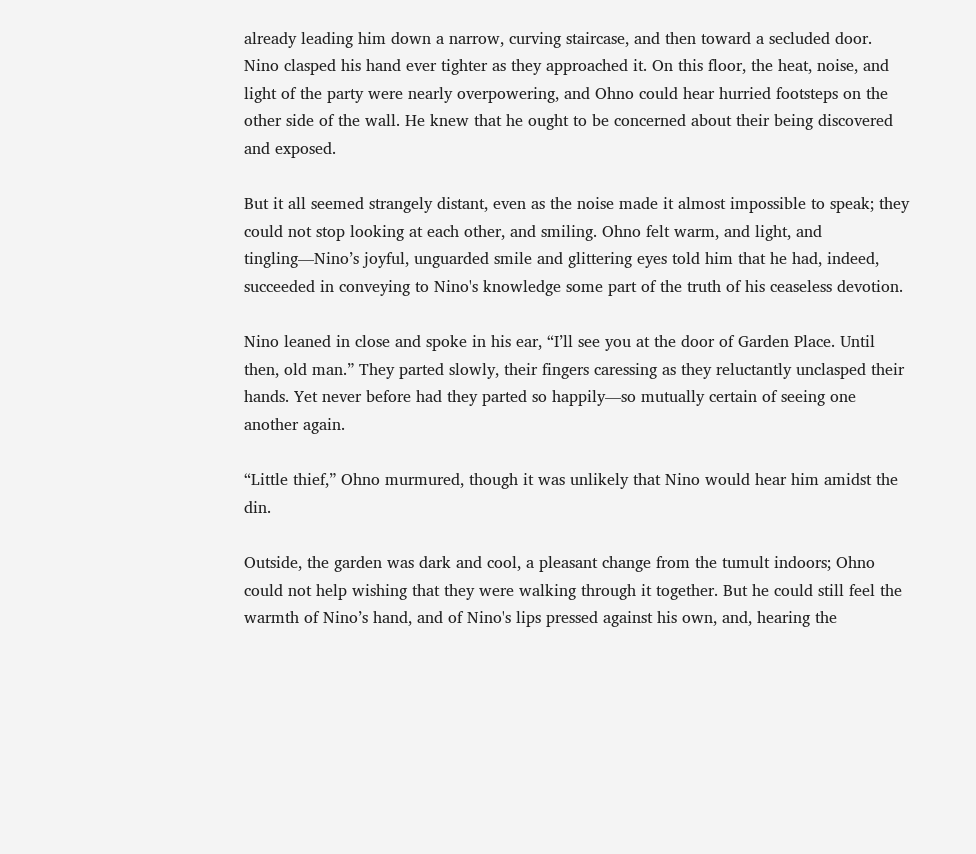already leading him down a narrow, curving staircase, and then toward a secluded door. Nino clasped his hand ever tighter as they approached it. On this floor, the heat, noise, and light of the party were nearly overpowering, and Ohno could hear hurried footsteps on the other side of the wall. He knew that he ought to be concerned about their being discovered and exposed.

But it all seemed strangely distant, even as the noise made it almost impossible to speak; they could not stop looking at each other, and smiling. Ohno felt warm, and light, and tingling—Nino’s joyful, unguarded smile and glittering eyes told him that he had, indeed, succeeded in conveying to Nino's knowledge some part of the truth of his ceaseless devotion.

Nino leaned in close and spoke in his ear, “I’ll see you at the door of Garden Place. Until then, old man.” They parted slowly, their fingers caressing as they reluctantly unclasped their hands. Yet never before had they parted so happily—so mutually certain of seeing one another again.

“Little thief,” Ohno murmured, though it was unlikely that Nino would hear him amidst the din.

Outside, the garden was dark and cool, a pleasant change from the tumult indoors; Ohno could not help wishing that they were walking through it together. But he could still feel the warmth of Nino’s hand, and of Nino's lips pressed against his own, and, hearing the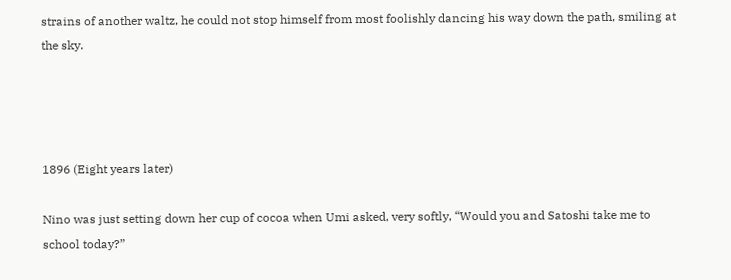strains of another waltz, he could not stop himself from most foolishly dancing his way down the path, smiling at the sky.




1896 (Eight years later)

Nino was just setting down her cup of cocoa when Umi asked, very softly, “Would you and Satoshi take me to school today?”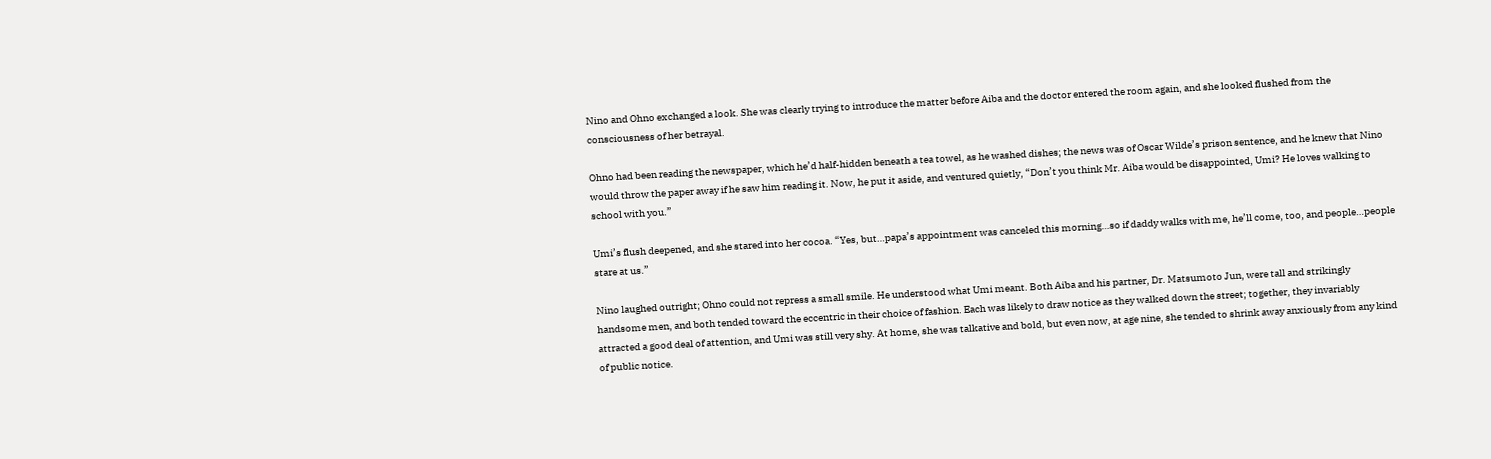Nino and Ohno exchanged a look. She was clearly trying to introduce the matter before Aiba and the doctor entered the room again, and she looked flushed from the consciousness of her betrayal.

Ohno had been reading the newspaper, which he’d half-hidden beneath a tea towel, as he washed dishes; the news was of Oscar Wilde’s prison sentence, and he knew that Nino would throw the paper away if he saw him reading it. Now, he put it aside, and ventured quietly, “Don’t you think Mr. Aiba would be disappointed, Umi? He loves walking to school with you.”

Umi’s flush deepened, and she stared into her cocoa. “Yes, but…papa’s appointment was canceled this morning…so if daddy walks with me, he’ll come, too, and people…people stare at us.”

Nino laughed outright; Ohno could not repress a small smile. He understood what Umi meant. Both Aiba and his partner, Dr. Matsumoto Jun, were tall and strikingly handsome men, and both tended toward the eccentric in their choice of fashion. Each was likely to draw notice as they walked down the street; together, they invariably attracted a good deal of attention, and Umi was still very shy. At home, she was talkative and bold, but even now, at age nine, she tended to shrink away anxiously from any kind of public notice.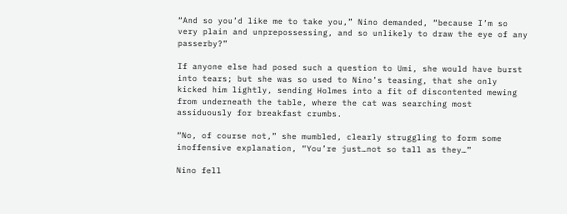“And so you’d like me to take you,” Nino demanded, “because I’m so very plain and unprepossessing, and so unlikely to draw the eye of any passerby?”

If anyone else had posed such a question to Umi, she would have burst into tears; but she was so used to Nino’s teasing, that she only kicked him lightly, sending Holmes into a fit of discontented mewing from underneath the table, where the cat was searching most assiduously for breakfast crumbs.

“No, of course not,” she mumbled, clearly struggling to form some inoffensive explanation, “You’re just…not so tall as they…”

Nino fell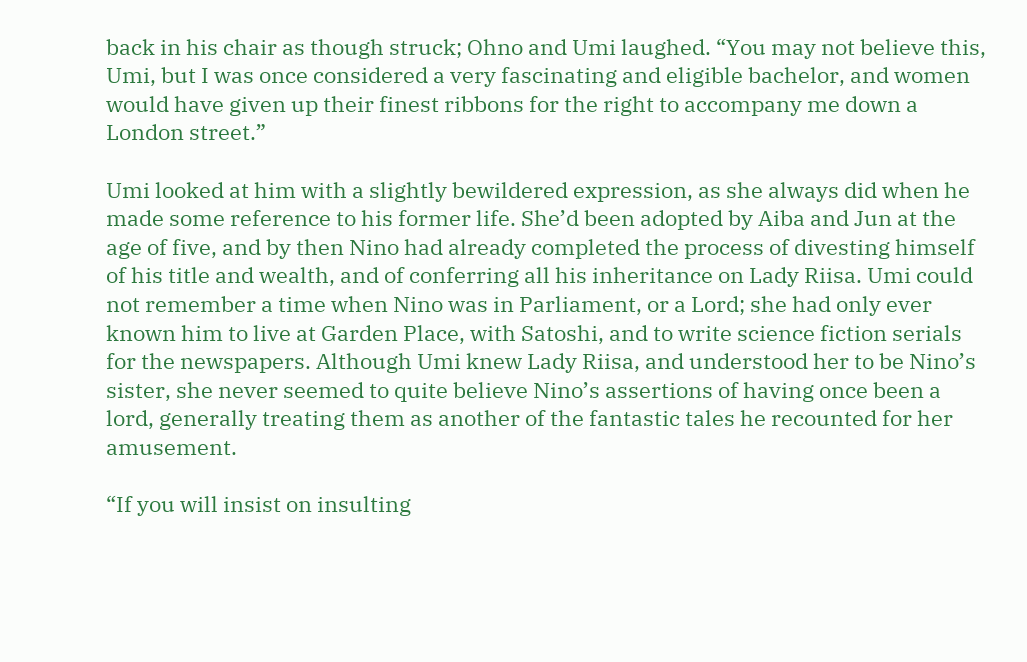back in his chair as though struck; Ohno and Umi laughed. “You may not believe this, Umi, but I was once considered a very fascinating and eligible bachelor, and women would have given up their finest ribbons for the right to accompany me down a London street.”

Umi looked at him with a slightly bewildered expression, as she always did when he made some reference to his former life. She’d been adopted by Aiba and Jun at the age of five, and by then Nino had already completed the process of divesting himself of his title and wealth, and of conferring all his inheritance on Lady Riisa. Umi could not remember a time when Nino was in Parliament, or a Lord; she had only ever known him to live at Garden Place, with Satoshi, and to write science fiction serials for the newspapers. Although Umi knew Lady Riisa, and understood her to be Nino’s sister, she never seemed to quite believe Nino’s assertions of having once been a lord, generally treating them as another of the fantastic tales he recounted for her amusement.

“If you will insist on insulting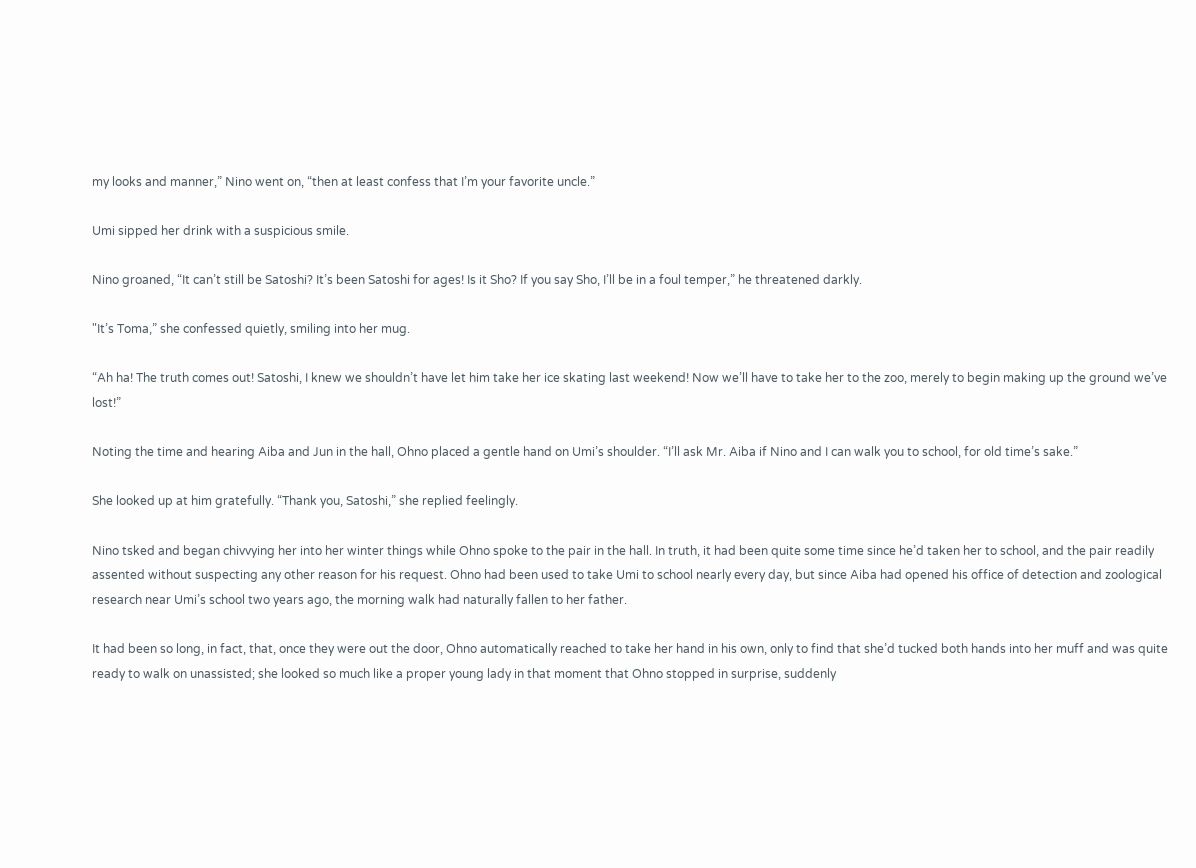my looks and manner,” Nino went on, “then at least confess that I’m your favorite uncle.”

Umi sipped her drink with a suspicious smile.

Nino groaned, “It can’t still be Satoshi? It’s been Satoshi for ages! Is it Sho? If you say Sho, I’ll be in a foul temper,” he threatened darkly.

"It’s Toma,” she confessed quietly, smiling into her mug.

“Ah ha! The truth comes out! Satoshi, I knew we shouldn’t have let him take her ice skating last weekend! Now we’ll have to take her to the zoo, merely to begin making up the ground we’ve lost!”

Noting the time and hearing Aiba and Jun in the hall, Ohno placed a gentle hand on Umi’s shoulder. “I’ll ask Mr. Aiba if Nino and I can walk you to school, for old time’s sake.”

She looked up at him gratefully. “Thank you, Satoshi,” she replied feelingly.

Nino tsked and began chivvying her into her winter things while Ohno spoke to the pair in the hall. In truth, it had been quite some time since he’d taken her to school, and the pair readily assented without suspecting any other reason for his request. Ohno had been used to take Umi to school nearly every day, but since Aiba had opened his office of detection and zoological research near Umi’s school two years ago, the morning walk had naturally fallen to her father.

It had been so long, in fact, that, once they were out the door, Ohno automatically reached to take her hand in his own, only to find that she’d tucked both hands into her muff and was quite ready to walk on unassisted; she looked so much like a proper young lady in that moment that Ohno stopped in surprise, suddenly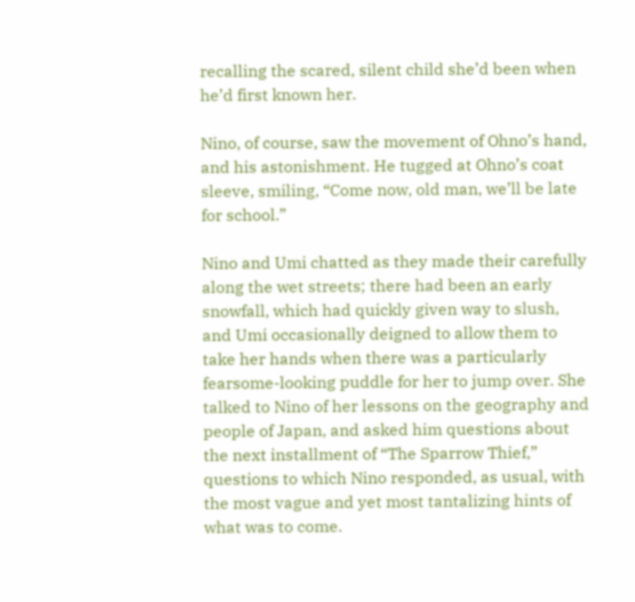recalling the scared, silent child she’d been when he’d first known her.

Nino, of course, saw the movement of Ohno’s hand, and his astonishment. He tugged at Ohno’s coat sleeve, smiling, “Come now, old man, we’ll be late for school.”

Nino and Umi chatted as they made their carefully along the wet streets; there had been an early snowfall, which had quickly given way to slush, and Umi occasionally deigned to allow them to take her hands when there was a particularly fearsome-looking puddle for her to jump over. She talked to Nino of her lessons on the geography and people of Japan, and asked him questions about the next installment of “The Sparrow Thief,” questions to which Nino responded, as usual, with the most vague and yet most tantalizing hints of what was to come.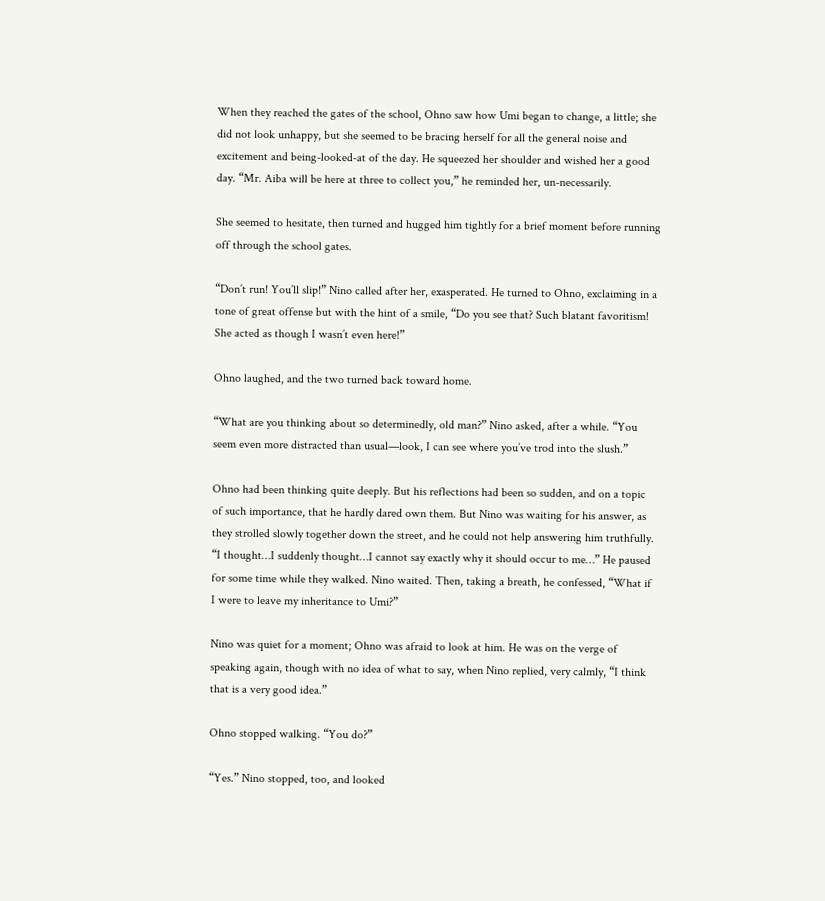When they reached the gates of the school, Ohno saw how Umi began to change, a little; she did not look unhappy, but she seemed to be bracing herself for all the general noise and excitement and being-looked-at of the day. He squeezed her shoulder and wished her a good day. “Mr. Aiba will be here at three to collect you,” he reminded her, un-necessarily.

She seemed to hesitate, then turned and hugged him tightly for a brief moment before running off through the school gates.

“Don’t run! You’ll slip!” Nino called after her, exasperated. He turned to Ohno, exclaiming in a tone of great offense but with the hint of a smile, “Do you see that? Such blatant favoritism! She acted as though I wasn’t even here!”

Ohno laughed, and the two turned back toward home.

“What are you thinking about so determinedly, old man?” Nino asked, after a while. “You seem even more distracted than usual—look, I can see where you’ve trod into the slush.”

Ohno had been thinking quite deeply. But his reflections had been so sudden, and on a topic of such importance, that he hardly dared own them. But Nino was waiting for his answer, as they strolled slowly together down the street, and he could not help answering him truthfully. “I thought…I suddenly thought…I cannot say exactly why it should occur to me…” He paused for some time while they walked. Nino waited. Then, taking a breath, he confessed, “What if I were to leave my inheritance to Umi?”

Nino was quiet for a moment; Ohno was afraid to look at him. He was on the verge of speaking again, though with no idea of what to say, when Nino replied, very calmly, “I think that is a very good idea.”

Ohno stopped walking. “You do?”

“Yes.” Nino stopped, too, and looked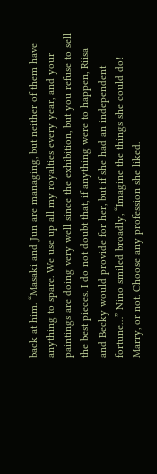back at him. “Masaki and Jun are managing, but neither of them have anything to spare. We use up all my royalties every year, and your paintings are doing very well since the exhibition, but you refuse to sell the best pieces. I do not doubt that, if anything were to happen, Riisa and Becky would provide for her, but if she had an independent fortune…” Nino smiled broadly, “Imagine the things she could do! Marry, or not. Choose any profession she liked.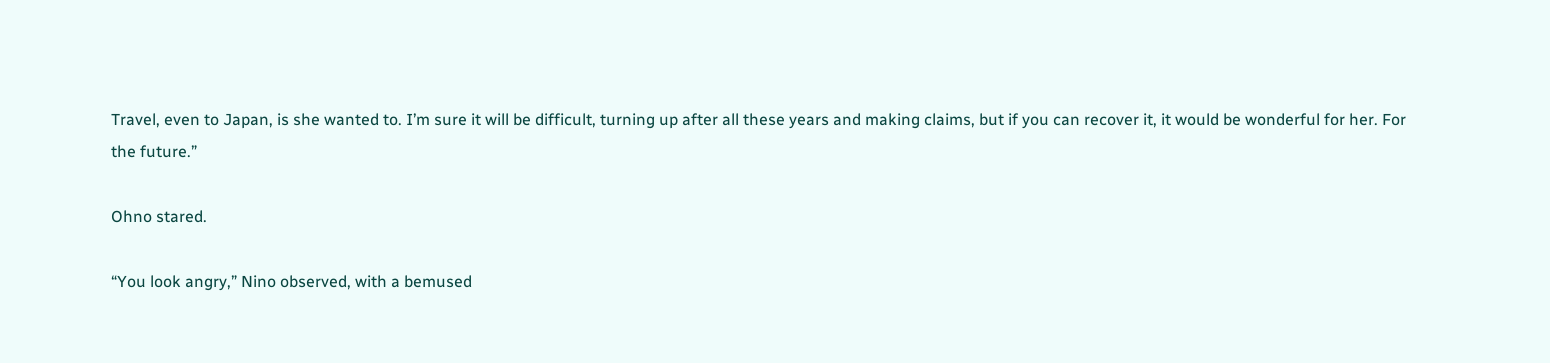Travel, even to Japan, is she wanted to. I’m sure it will be difficult, turning up after all these years and making claims, but if you can recover it, it would be wonderful for her. For the future.”

Ohno stared.

“You look angry,” Nino observed, with a bemused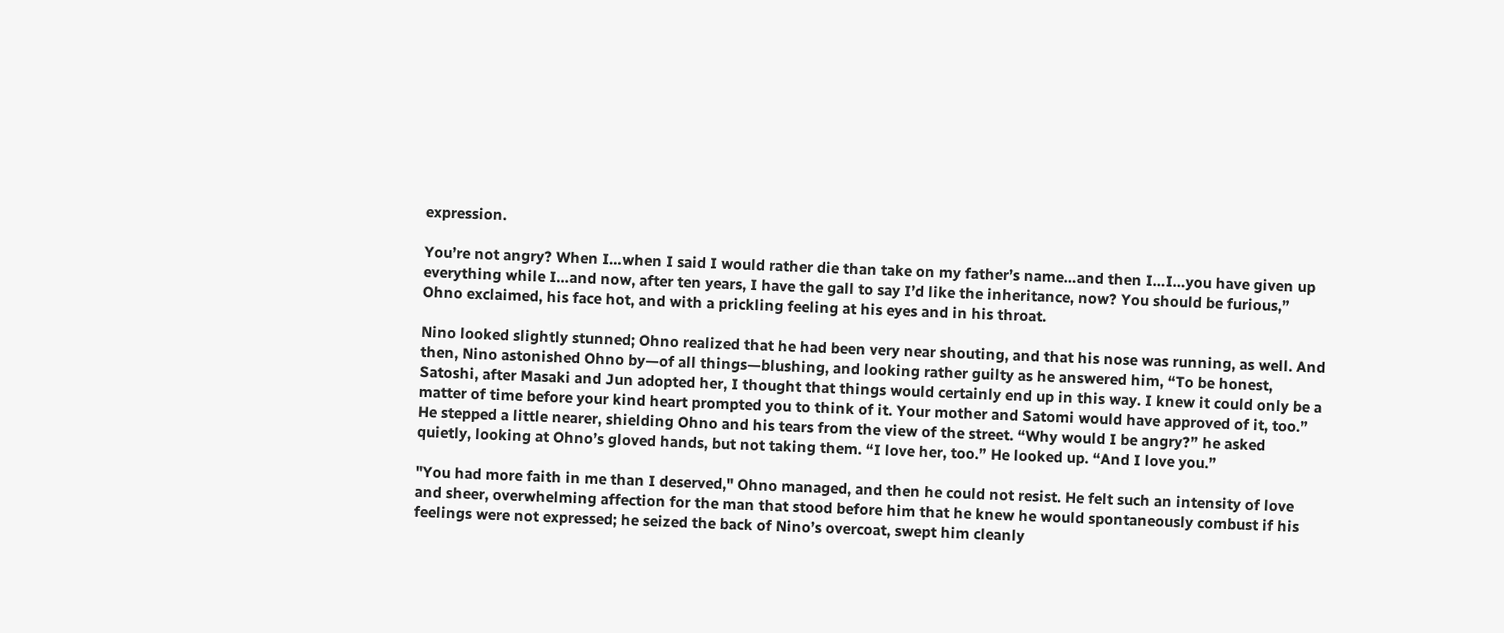expression.

You’re not angry? When I…when I said I would rather die than take on my father’s name…and then I…I…you have given up everything while I…and now, after ten years, I have the gall to say I’d like the inheritance, now? You should be furious,” Ohno exclaimed, his face hot, and with a prickling feeling at his eyes and in his throat.

Nino looked slightly stunned; Ohno realized that he had been very near shouting, and that his nose was running, as well. And then, Nino astonished Ohno by—of all things—blushing, and looking rather guilty as he answered him, “To be honest, Satoshi, after Masaki and Jun adopted her, I thought that things would certainly end up in this way. I knew it could only be a matter of time before your kind heart prompted you to think of it. Your mother and Satomi would have approved of it, too.” He stepped a little nearer, shielding Ohno and his tears from the view of the street. “Why would I be angry?” he asked quietly, looking at Ohno’s gloved hands, but not taking them. “I love her, too.” He looked up. “And I love you.”

"You had more faith in me than I deserved," Ohno managed, and then he could not resist. He felt such an intensity of love and sheer, overwhelming affection for the man that stood before him that he knew he would spontaneously combust if his feelings were not expressed; he seized the back of Nino’s overcoat, swept him cleanly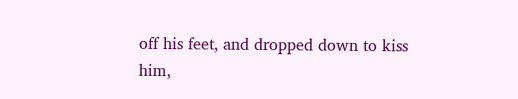off his feet, and dropped down to kiss him,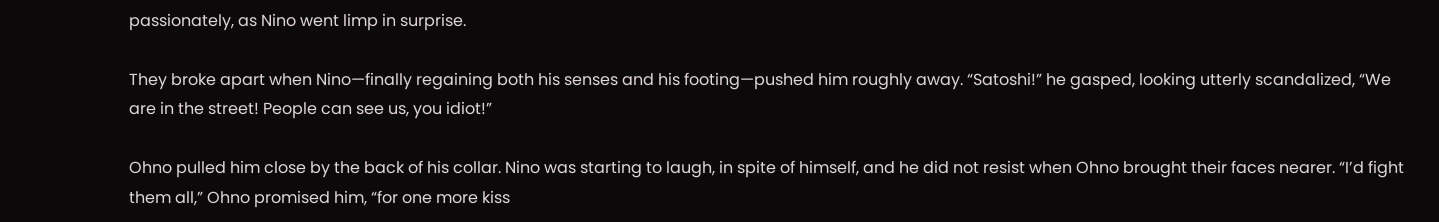passionately, as Nino went limp in surprise.

They broke apart when Nino—finally regaining both his senses and his footing—pushed him roughly away. “Satoshi!” he gasped, looking utterly scandalized, “We are in the street! People can see us, you idiot!”

Ohno pulled him close by the back of his collar. Nino was starting to laugh, in spite of himself, and he did not resist when Ohno brought their faces nearer. “I’d fight them all,” Ohno promised him, “for one more kiss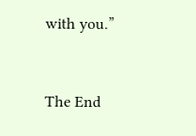with you.”


The End